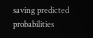saving predicted probabilities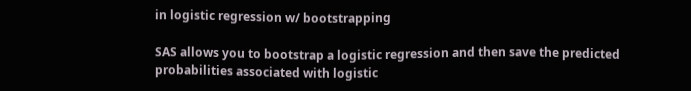in logistic regression w/ bootstrapping

SAS allows you to bootstrap a logistic regression and then save the predicted probabilities associated with logistic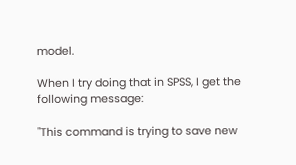model.

When I try doing that in SPSS, I get the following message:

"This command is trying to save new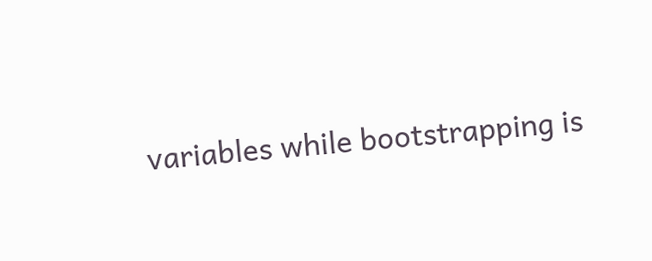variables while bootstrapping is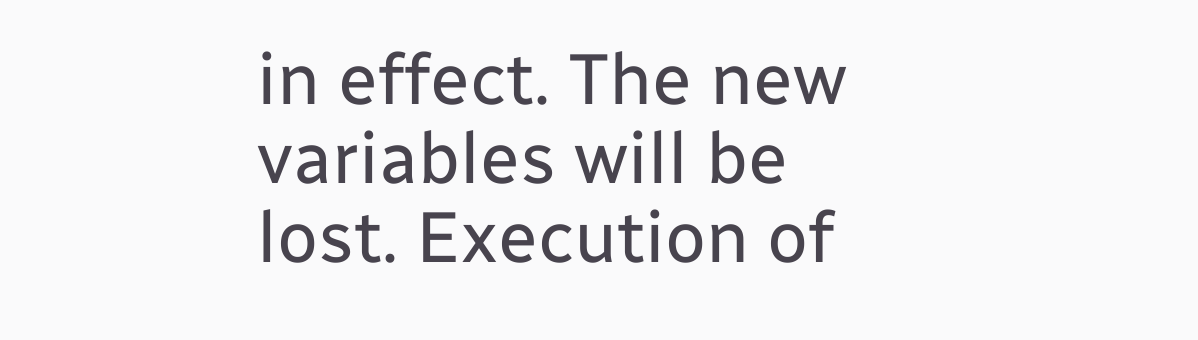in effect. The new variables will be lost. Execution of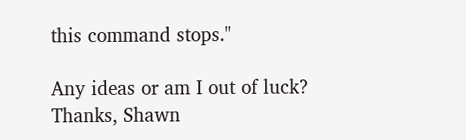this command stops."

Any ideas or am I out of luck?
Thanks, Shawn